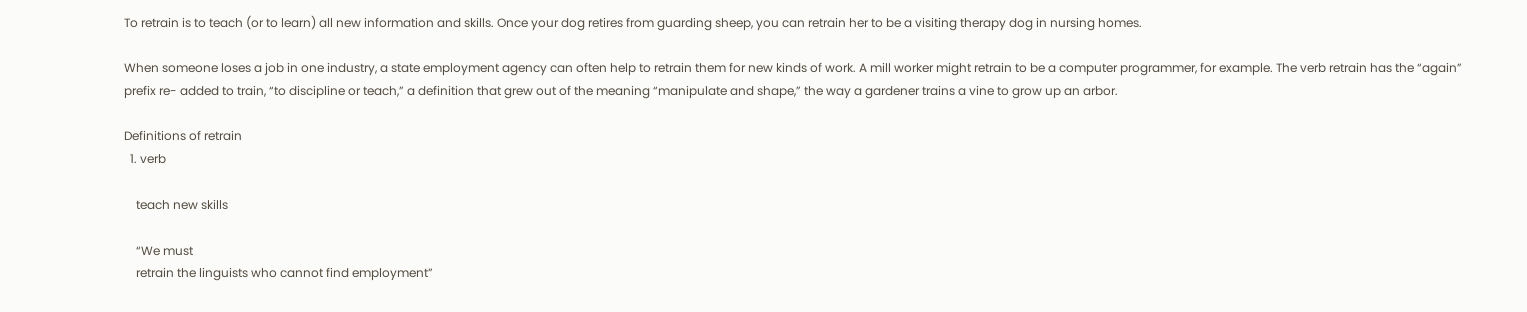To retrain is to teach (or to learn) all new information and skills. Once your dog retires from guarding sheep, you can retrain her to be a visiting therapy dog in nursing homes.

When someone loses a job in one industry, a state employment agency can often help to retrain them for new kinds of work. A mill worker might retrain to be a computer programmer, for example. The verb retrain has the “again” prefix re- added to train, “to discipline or teach,” a definition that grew out of the meaning “manipulate and shape,” the way a gardener trains a vine to grow up an arbor.

Definitions of retrain
  1. verb

    teach new skills

    “We must
    retrain the linguists who cannot find employment”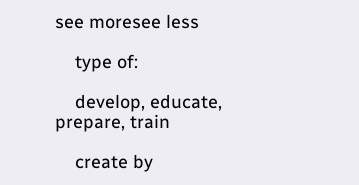see moresee less

    type of:

    develop, educate, prepare, train

    create by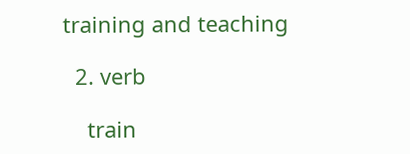training and teaching

  2. verb

    train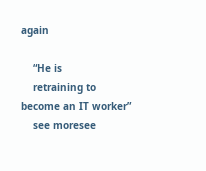again

    “He is
    retraining to become an IT worker”
    see moresee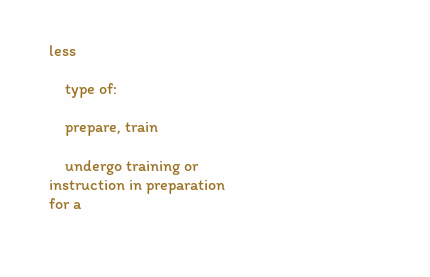less

    type of:

    prepare, train

    undergo training or instruction in preparation for a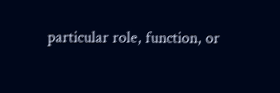particular role, function, or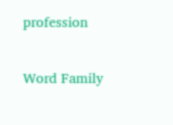profession

Word Family